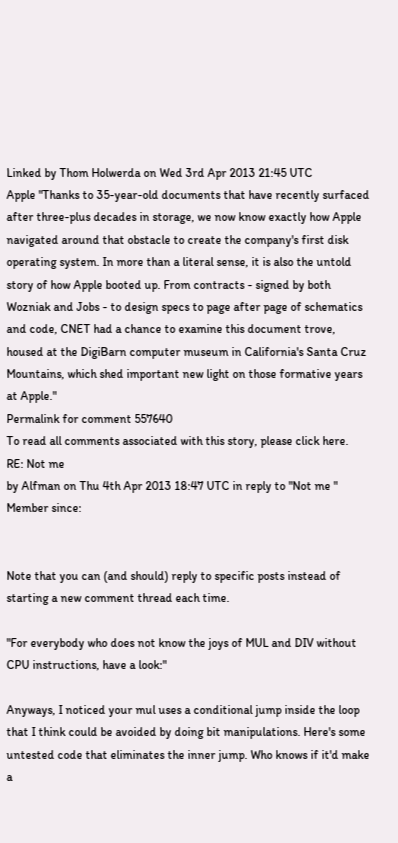Linked by Thom Holwerda on Wed 3rd Apr 2013 21:45 UTC
Apple "Thanks to 35-year-old documents that have recently surfaced after three-plus decades in storage, we now know exactly how Apple navigated around that obstacle to create the company's first disk operating system. In more than a literal sense, it is also the untold story of how Apple booted up. From contracts - signed by both Wozniak and Jobs - to design specs to page after page of schematics and code, CNET had a chance to examine this document trove, housed at the DigiBarn computer museum in California's Santa Cruz Mountains, which shed important new light on those formative years at Apple."
Permalink for comment 557640
To read all comments associated with this story, please click here.
RE: Not me
by Alfman on Thu 4th Apr 2013 18:47 UTC in reply to "Not me "
Member since:


Note that you can (and should) reply to specific posts instead of starting a new comment thread each time.

"For everybody who does not know the joys of MUL and DIV without CPU instructions, have a look:"

Anyways, I noticed your mul uses a conditional jump inside the loop that I think could be avoided by doing bit manipulations. Here's some untested code that eliminates the inner jump. Who knows if it'd make a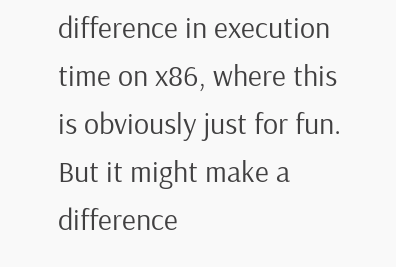difference in execution time on x86, where this is obviously just for fun. But it might make a difference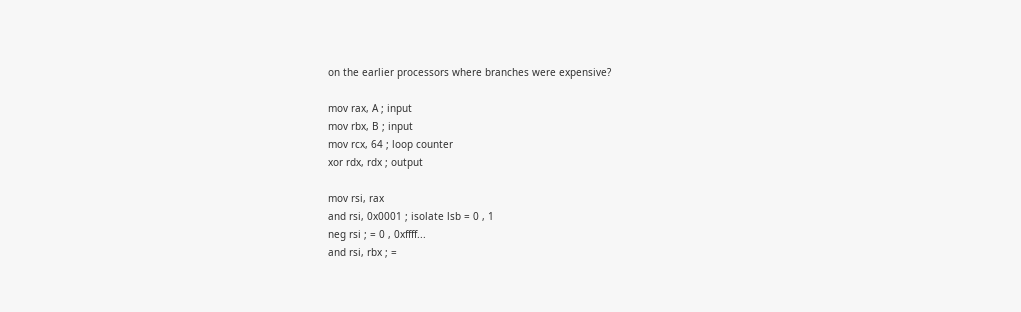on the earlier processors where branches were expensive?

mov rax, A ; input
mov rbx, B ; input
mov rcx, 64 ; loop counter
xor rdx, rdx ; output

mov rsi, rax
and rsi, 0x0001 ; isolate lsb = 0 , 1
neg rsi ; = 0 , 0xffff...
and rsi, rbx ; =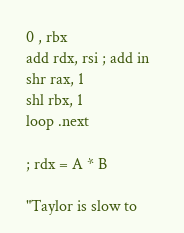0 , rbx
add rdx, rsi ; add in
shr rax, 1
shl rbx, 1
loop .next

; rdx = A * B

"Taylor is slow to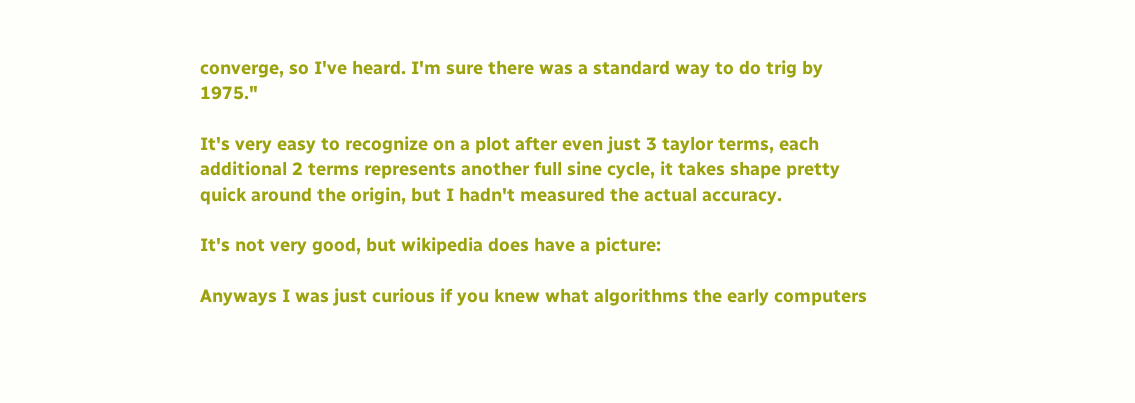converge, so I've heard. I'm sure there was a standard way to do trig by 1975."

It's very easy to recognize on a plot after even just 3 taylor terms, each additional 2 terms represents another full sine cycle, it takes shape pretty quick around the origin, but I hadn't measured the actual accuracy.

It's not very good, but wikipedia does have a picture:

Anyways I was just curious if you knew what algorithms the early computers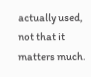actually used, not that it matters much.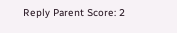Reply Parent Score: 2